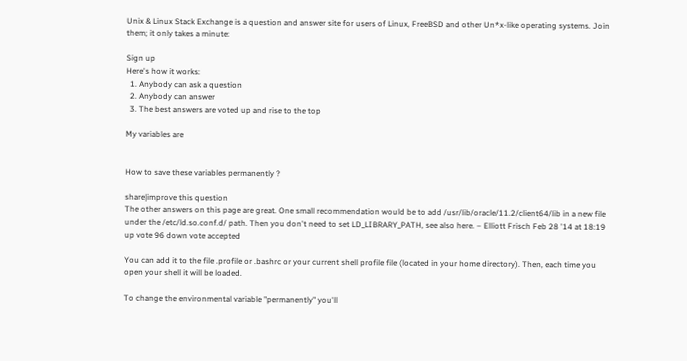Unix & Linux Stack Exchange is a question and answer site for users of Linux, FreeBSD and other Un*x-like operating systems. Join them; it only takes a minute:

Sign up
Here's how it works:
  1. Anybody can ask a question
  2. Anybody can answer
  3. The best answers are voted up and rise to the top

My variables are


How to save these variables permanently ?

share|improve this question
The other answers on this page are great. One small recommendation would be to add /usr/lib/oracle/11.2/client64/lib in a new file under the /etc/ld.so.conf.d/ path. Then you don't need to set LD_LIBRARY_PATH, see also here. – Elliott Frisch Feb 28 '14 at 18:19
up vote 96 down vote accepted

You can add it to the file .profile or .bashrc or your current shell profile file (located in your home directory). Then, each time you open your shell it will be loaded.

To change the environmental variable "permanently" you'll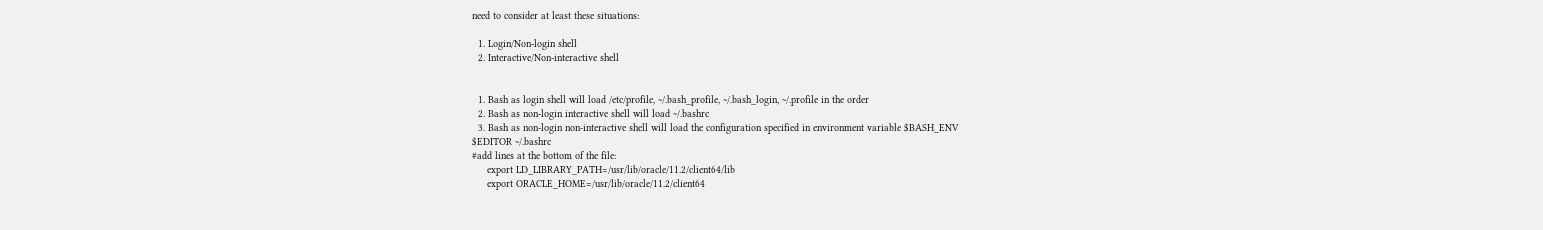need to consider at least these situations:

  1. Login/Non-login shell
  2. Interactive/Non-interactive shell


  1. Bash as login shell will load /etc/profile, ~/.bash_profile, ~/.bash_login, ~/.profile in the order
  2. Bash as non-login interactive shell will load ~/.bashrc
  3. Bash as non-login non-interactive shell will load the configuration specified in environment variable $BASH_ENV
$EDITOR ~/.bashrc
#add lines at the bottom of the file:
     export LD_LIBRARY_PATH=/usr/lib/oracle/11.2/client64/lib
     export ORACLE_HOME=/usr/lib/oracle/11.2/client64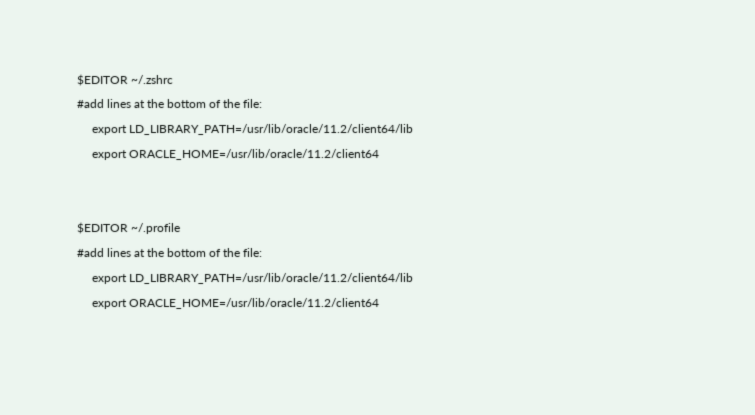$EDITOR ~/.zshrc
#add lines at the bottom of the file:
     export LD_LIBRARY_PATH=/usr/lib/oracle/11.2/client64/lib
     export ORACLE_HOME=/usr/lib/oracle/11.2/client64


$EDITOR ~/.profile
#add lines at the bottom of the file:
     export LD_LIBRARY_PATH=/usr/lib/oracle/11.2/client64/lib
     export ORACLE_HOME=/usr/lib/oracle/11.2/client64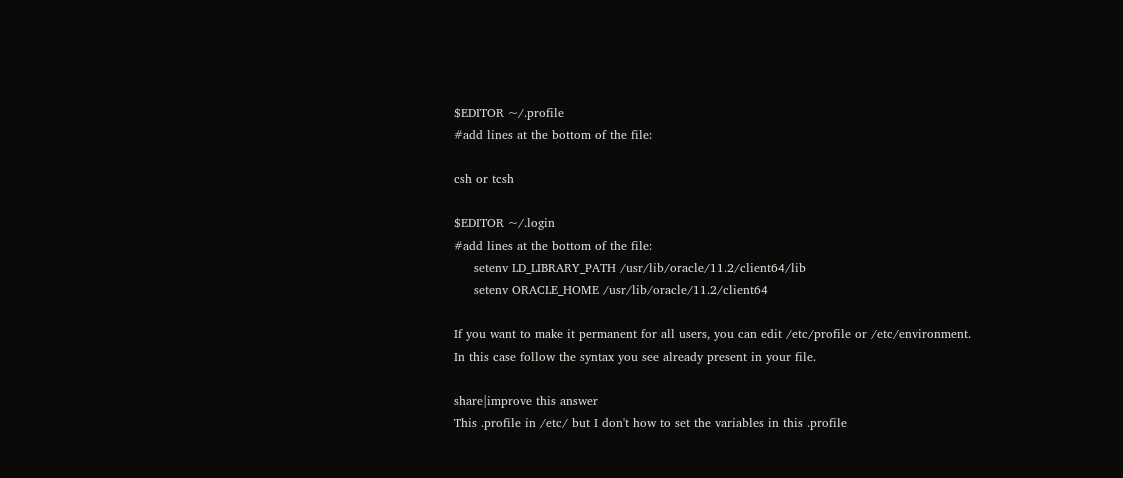$EDITOR ~/.profile
#add lines at the bottom of the file:

csh or tcsh

$EDITOR ~/.login
#add lines at the bottom of the file:
     setenv LD_LIBRARY_PATH /usr/lib/oracle/11.2/client64/lib
     setenv ORACLE_HOME /usr/lib/oracle/11.2/client64

If you want to make it permanent for all users, you can edit /etc/profile or /etc/environment.
In this case follow the syntax you see already present in your file.

share|improve this answer
This .profile in /etc/ but I don't how to set the variables in this .profile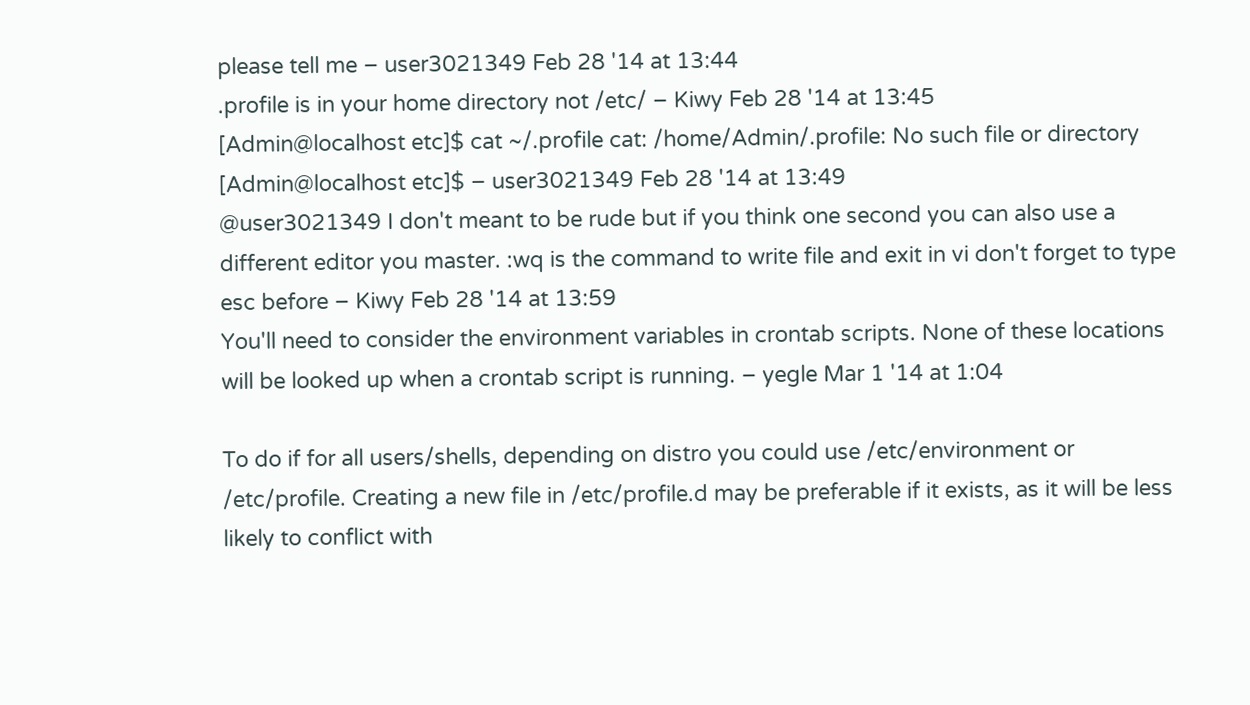please tell me – user3021349 Feb 28 '14 at 13:44
.profile is in your home directory not /etc/ – Kiwy Feb 28 '14 at 13:45
[Admin@localhost etc]$ cat ~/.profile cat: /home/Admin/.profile: No such file or directory [Admin@localhost etc]$ – user3021349 Feb 28 '14 at 13:49
@user3021349 I don't meant to be rude but if you think one second you can also use a different editor you master. :wq is the command to write file and exit in vi don't forget to type esc before – Kiwy Feb 28 '14 at 13:59
You'll need to consider the environment variables in crontab scripts. None of these locations will be looked up when a crontab script is running. – yegle Mar 1 '14 at 1:04

To do if for all users/shells, depending on distro you could use /etc/environment or /etc/profile. Creating a new file in /etc/profile.d may be preferable if it exists, as it will be less likely to conflict with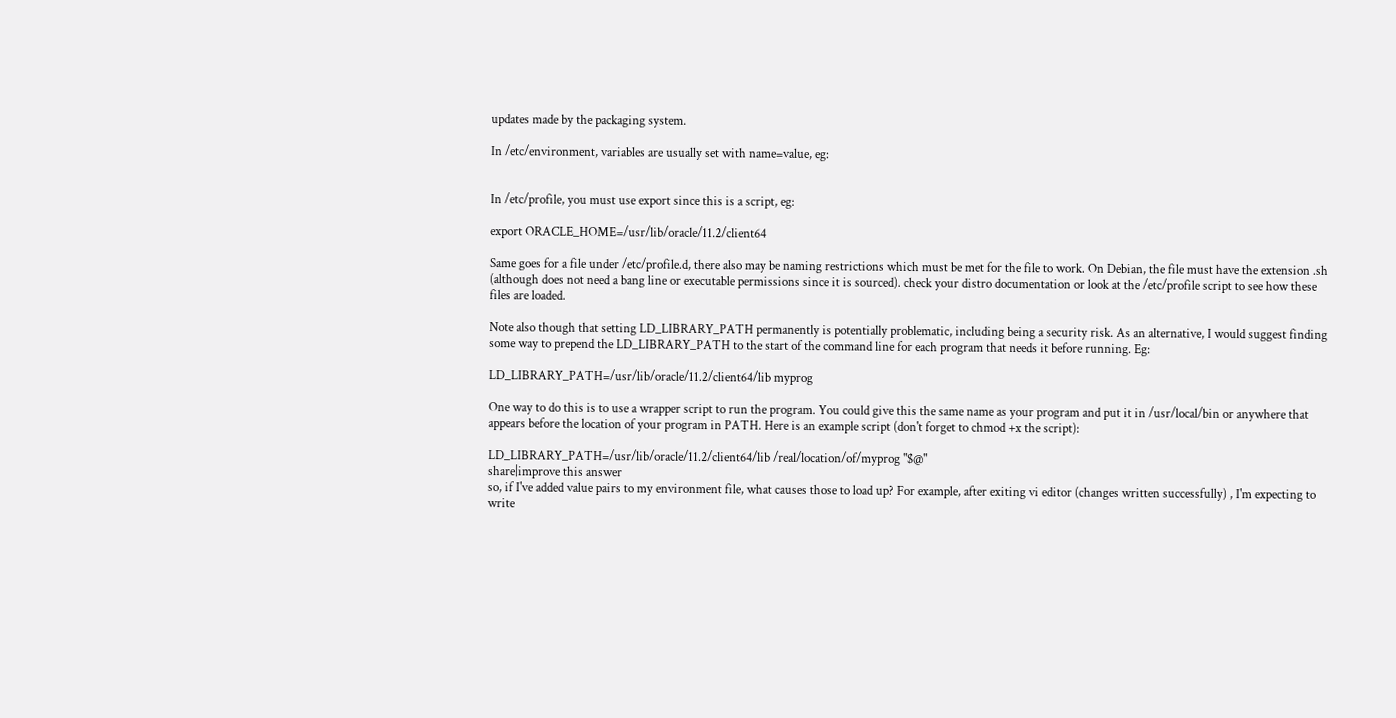updates made by the packaging system.

In /etc/environment, variables are usually set with name=value, eg:


In /etc/profile, you must use export since this is a script, eg:

export ORACLE_HOME=/usr/lib/oracle/11.2/client64

Same goes for a file under /etc/profile.d, there also may be naming restrictions which must be met for the file to work. On Debian, the file must have the extension .sh (although does not need a bang line or executable permissions since it is sourced). check your distro documentation or look at the /etc/profile script to see how these files are loaded.

Note also though that setting LD_LIBRARY_PATH permanently is potentially problematic, including being a security risk. As an alternative, I would suggest finding some way to prepend the LD_LIBRARY_PATH to the start of the command line for each program that needs it before running. Eg:

LD_LIBRARY_PATH=/usr/lib/oracle/11.2/client64/lib myprog

One way to do this is to use a wrapper script to run the program. You could give this the same name as your program and put it in /usr/local/bin or anywhere that appears before the location of your program in PATH. Here is an example script (don't forget to chmod +x the script):

LD_LIBRARY_PATH=/usr/lib/oracle/11.2/client64/lib /real/location/of/myprog "$@"
share|improve this answer
so, if I've added value pairs to my environment file, what causes those to load up? For example, after exiting vi editor (changes written successfully) , I'm expecting to write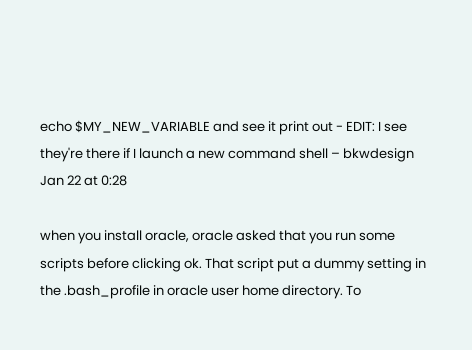echo $MY_NEW_VARIABLE and see it print out - EDIT: I see they're there if I launch a new command shell – bkwdesign Jan 22 at 0:28

when you install oracle, oracle asked that you run some scripts before clicking ok. That script put a dummy setting in the .bash_profile in oracle user home directory. To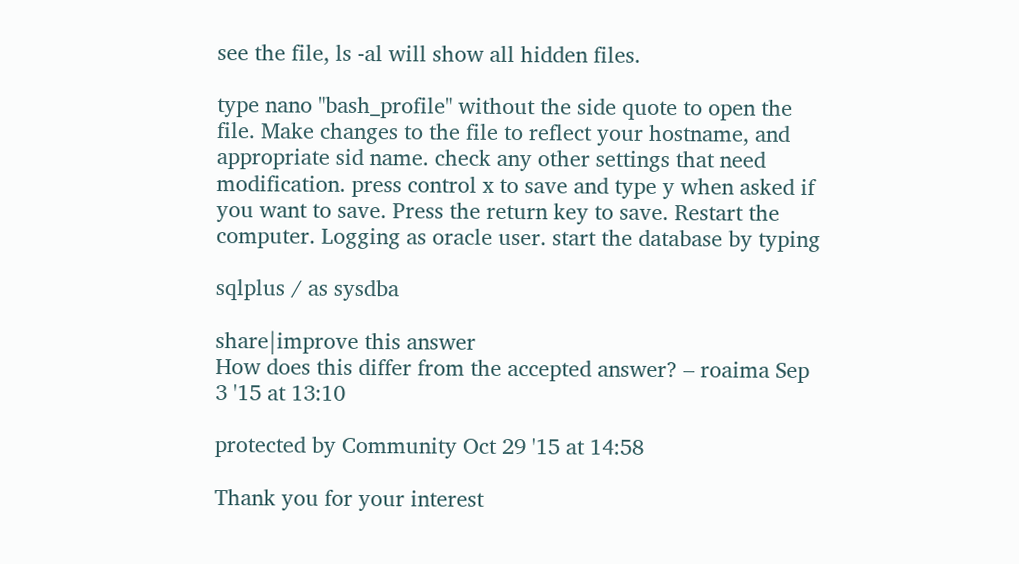see the file, ls -al will show all hidden files.

type nano "bash_profile" without the side quote to open the file. Make changes to the file to reflect your hostname, and appropriate sid name. check any other settings that need modification. press control x to save and type y when asked if you want to save. Press the return key to save. Restart the computer. Logging as oracle user. start the database by typing

sqlplus / as sysdba

share|improve this answer
How does this differ from the accepted answer? – roaima Sep 3 '15 at 13:10

protected by Community Oct 29 '15 at 14:58

Thank you for your interest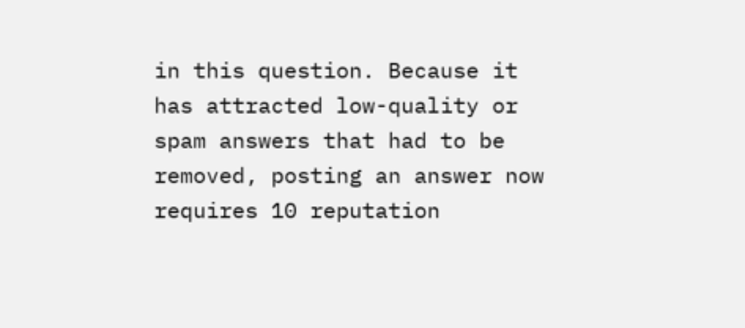in this question. Because it has attracted low-quality or spam answers that had to be removed, posting an answer now requires 10 reputation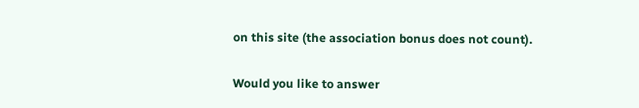on this site (the association bonus does not count).

Would you like to answer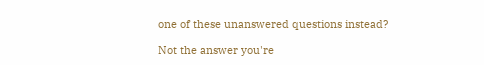one of these unanswered questions instead?

Not the answer you're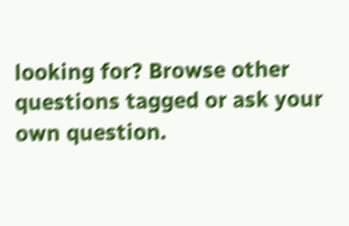looking for? Browse other questions tagged or ask your own question.